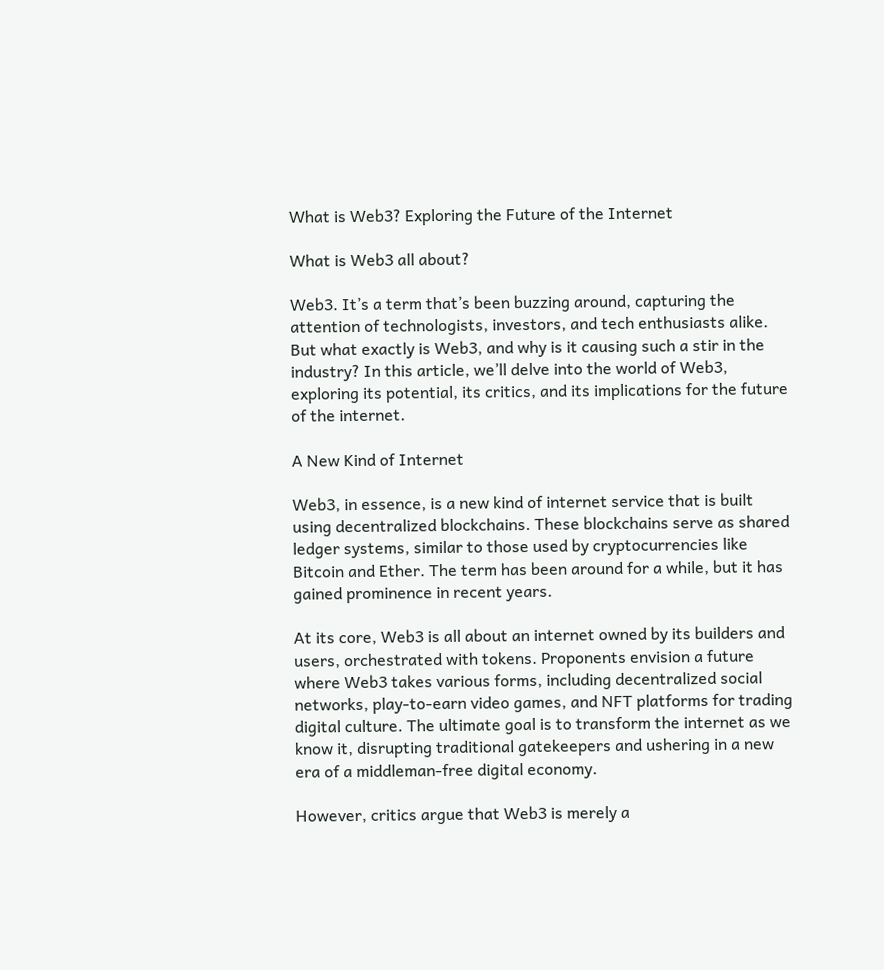What is Web3? Exploring the Future of the Internet

What is Web3 all about?

Web3. It’s a term that’s been buzzing around, capturing the attention of technologists, investors, and tech enthusiasts alike. But what exactly is Web3, and why is it causing such a stir in the industry? In this article, we’ll delve into the world of Web3, exploring its potential, its critics, and its implications for the future of the internet.

A New Kind of Internet

Web3, in essence, is a new kind of internet service that is built using decentralized blockchains. These blockchains serve as shared ledger systems, similar to those used by cryptocurrencies like Bitcoin and Ether. The term has been around for a while, but it has gained prominence in recent years.

At its core, Web3 is all about an internet owned by its builders and users, orchestrated with tokens. Proponents envision a future where Web3 takes various forms, including decentralized social networks, play-to-earn video games, and NFT platforms for trading digital culture. The ultimate goal is to transform the internet as we know it, disrupting traditional gatekeepers and ushering in a new era of a middleman-free digital economy.

However, critics argue that Web3 is merely a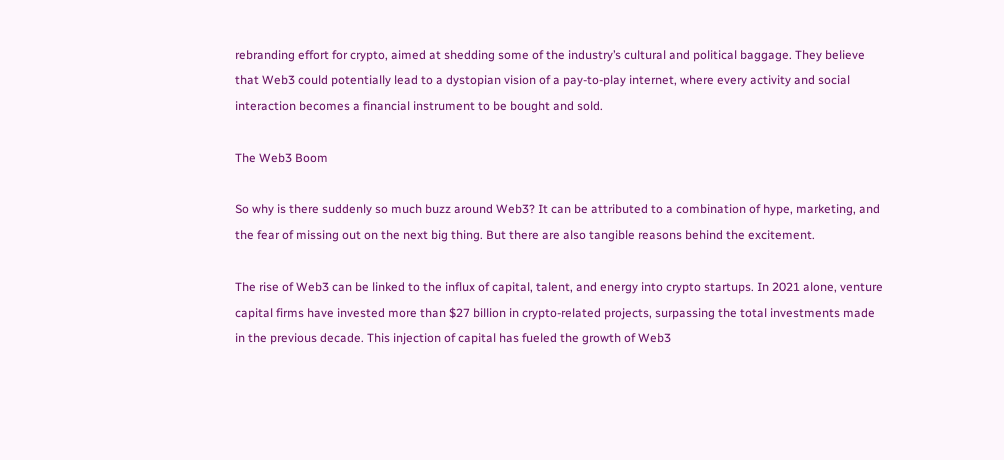rebranding effort for crypto, aimed at shedding some of the industry’s cultural and political baggage. They believe that Web3 could potentially lead to a dystopian vision of a pay-to-play internet, where every activity and social interaction becomes a financial instrument to be bought and sold.

The Web3 Boom

So why is there suddenly so much buzz around Web3? It can be attributed to a combination of hype, marketing, and the fear of missing out on the next big thing. But there are also tangible reasons behind the excitement.

The rise of Web3 can be linked to the influx of capital, talent, and energy into crypto startups. In 2021 alone, venture capital firms have invested more than $27 billion in crypto-related projects, surpassing the total investments made in the previous decade. This injection of capital has fueled the growth of Web3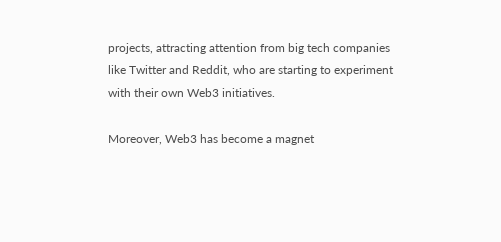projects, attracting attention from big tech companies like Twitter and Reddit, who are starting to experiment with their own Web3 initiatives.

Moreover, Web3 has become a magnet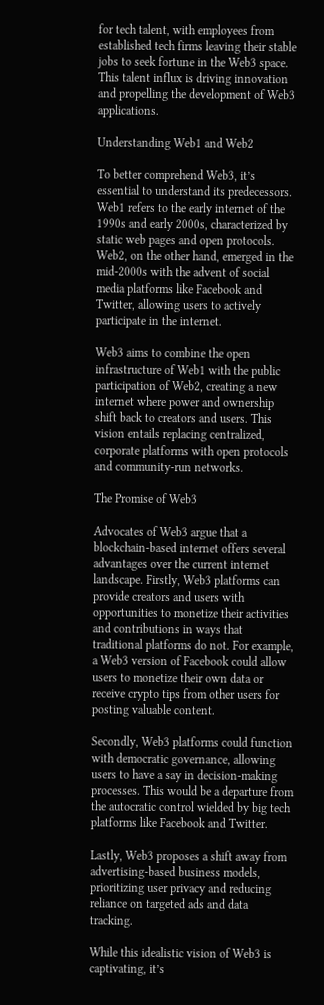for tech talent, with employees from established tech firms leaving their stable jobs to seek fortune in the Web3 space. This talent influx is driving innovation and propelling the development of Web3 applications.

Understanding Web1 and Web2

To better comprehend Web3, it’s essential to understand its predecessors. Web1 refers to the early internet of the 1990s and early 2000s, characterized by static web pages and open protocols. Web2, on the other hand, emerged in the mid-2000s with the advent of social media platforms like Facebook and Twitter, allowing users to actively participate in the internet.

Web3 aims to combine the open infrastructure of Web1 with the public participation of Web2, creating a new internet where power and ownership shift back to creators and users. This vision entails replacing centralized, corporate platforms with open protocols and community-run networks.

The Promise of Web3

Advocates of Web3 argue that a blockchain-based internet offers several advantages over the current internet landscape. Firstly, Web3 platforms can provide creators and users with opportunities to monetize their activities and contributions in ways that traditional platforms do not. For example, a Web3 version of Facebook could allow users to monetize their own data or receive crypto tips from other users for posting valuable content.

Secondly, Web3 platforms could function with democratic governance, allowing users to have a say in decision-making processes. This would be a departure from the autocratic control wielded by big tech platforms like Facebook and Twitter.

Lastly, Web3 proposes a shift away from advertising-based business models, prioritizing user privacy and reducing reliance on targeted ads and data tracking.

While this idealistic vision of Web3 is captivating, it’s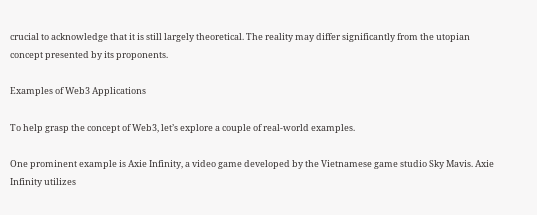crucial to acknowledge that it is still largely theoretical. The reality may differ significantly from the utopian concept presented by its proponents.

Examples of Web3 Applications

To help grasp the concept of Web3, let’s explore a couple of real-world examples.

One prominent example is Axie Infinity, a video game developed by the Vietnamese game studio Sky Mavis. Axie Infinity utilizes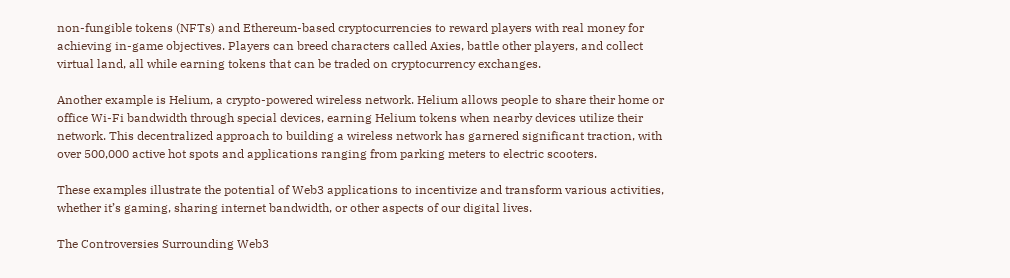non-fungible tokens (NFTs) and Ethereum-based cryptocurrencies to reward players with real money for achieving in-game objectives. Players can breed characters called Axies, battle other players, and collect virtual land, all while earning tokens that can be traded on cryptocurrency exchanges.

Another example is Helium, a crypto-powered wireless network. Helium allows people to share their home or office Wi-Fi bandwidth through special devices, earning Helium tokens when nearby devices utilize their network. This decentralized approach to building a wireless network has garnered significant traction, with over 500,000 active hot spots and applications ranging from parking meters to electric scooters.

These examples illustrate the potential of Web3 applications to incentivize and transform various activities, whether it’s gaming, sharing internet bandwidth, or other aspects of our digital lives.

The Controversies Surrounding Web3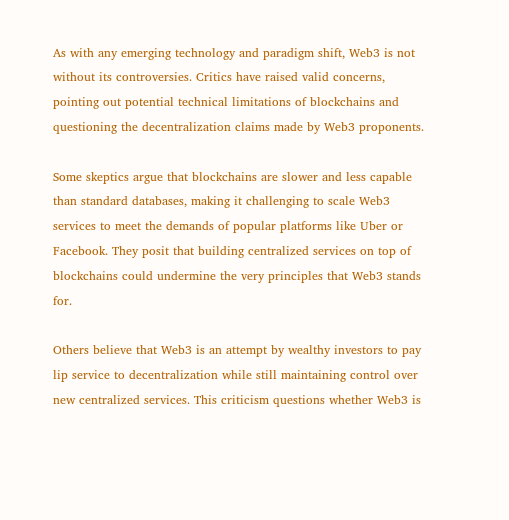As with any emerging technology and paradigm shift, Web3 is not without its controversies. Critics have raised valid concerns, pointing out potential technical limitations of blockchains and questioning the decentralization claims made by Web3 proponents.

Some skeptics argue that blockchains are slower and less capable than standard databases, making it challenging to scale Web3 services to meet the demands of popular platforms like Uber or Facebook. They posit that building centralized services on top of blockchains could undermine the very principles that Web3 stands for.

Others believe that Web3 is an attempt by wealthy investors to pay lip service to decentralization while still maintaining control over new centralized services. This criticism questions whether Web3 is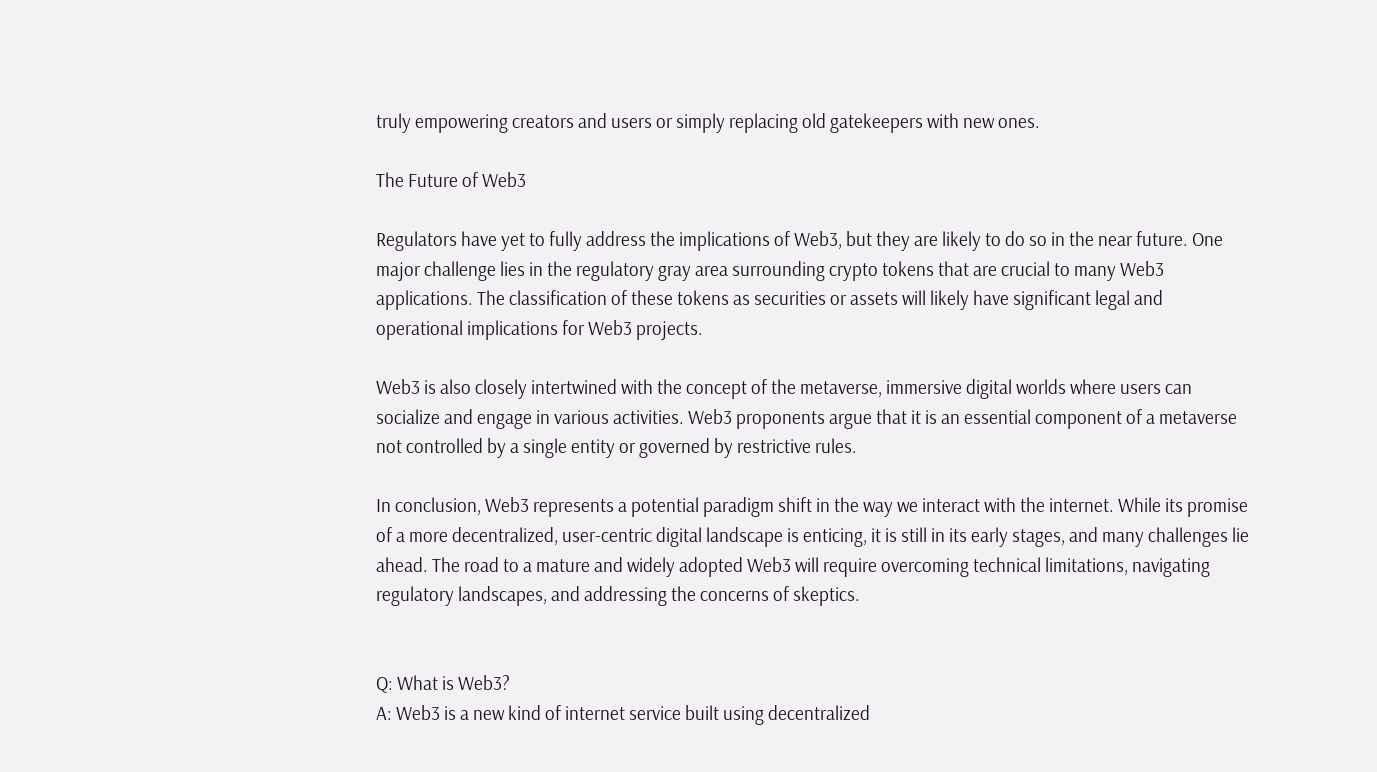truly empowering creators and users or simply replacing old gatekeepers with new ones.

The Future of Web3

Regulators have yet to fully address the implications of Web3, but they are likely to do so in the near future. One major challenge lies in the regulatory gray area surrounding crypto tokens that are crucial to many Web3 applications. The classification of these tokens as securities or assets will likely have significant legal and operational implications for Web3 projects.

Web3 is also closely intertwined with the concept of the metaverse, immersive digital worlds where users can socialize and engage in various activities. Web3 proponents argue that it is an essential component of a metaverse not controlled by a single entity or governed by restrictive rules.

In conclusion, Web3 represents a potential paradigm shift in the way we interact with the internet. While its promise of a more decentralized, user-centric digital landscape is enticing, it is still in its early stages, and many challenges lie ahead. The road to a mature and widely adopted Web3 will require overcoming technical limitations, navigating regulatory landscapes, and addressing the concerns of skeptics.


Q: What is Web3?
A: Web3 is a new kind of internet service built using decentralized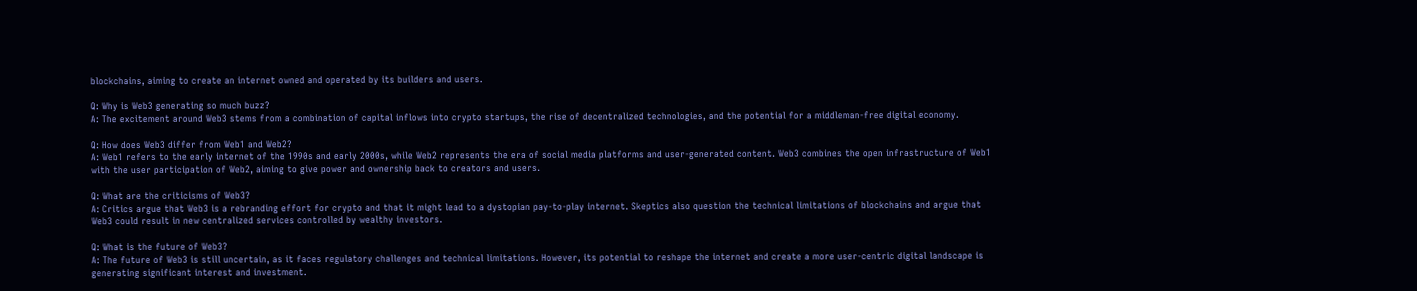blockchains, aiming to create an internet owned and operated by its builders and users.

Q: Why is Web3 generating so much buzz?
A: The excitement around Web3 stems from a combination of capital inflows into crypto startups, the rise of decentralized technologies, and the potential for a middleman-free digital economy.

Q: How does Web3 differ from Web1 and Web2?
A: Web1 refers to the early internet of the 1990s and early 2000s, while Web2 represents the era of social media platforms and user-generated content. Web3 combines the open infrastructure of Web1 with the user participation of Web2, aiming to give power and ownership back to creators and users.

Q: What are the criticisms of Web3?
A: Critics argue that Web3 is a rebranding effort for crypto and that it might lead to a dystopian pay-to-play internet. Skeptics also question the technical limitations of blockchains and argue that Web3 could result in new centralized services controlled by wealthy investors.

Q: What is the future of Web3?
A: The future of Web3 is still uncertain, as it faces regulatory challenges and technical limitations. However, its potential to reshape the internet and create a more user-centric digital landscape is generating significant interest and investment.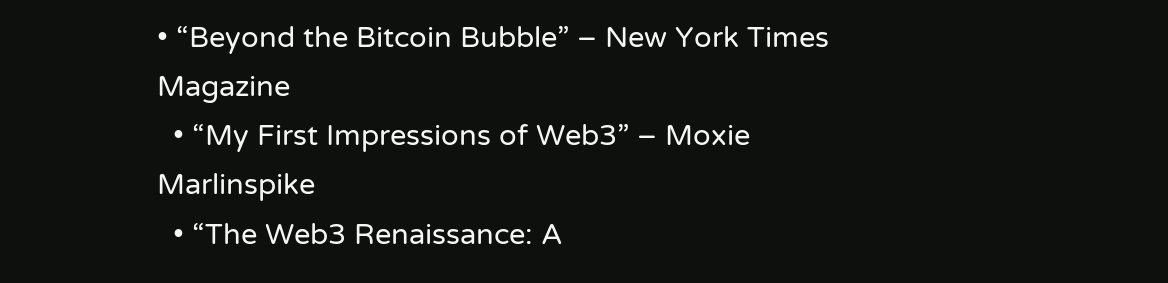• “Beyond the Bitcoin Bubble” – New York Times Magazine
  • “My First Impressions of Web3” – Moxie Marlinspike
  • “The Web3 Renaissance: A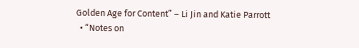Golden Age for Content” – Li Jin and Katie Parrott
  • “Notes on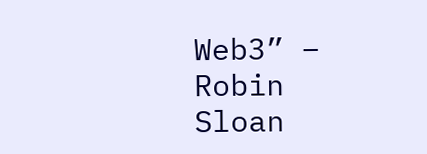Web3” – Robin Sloan